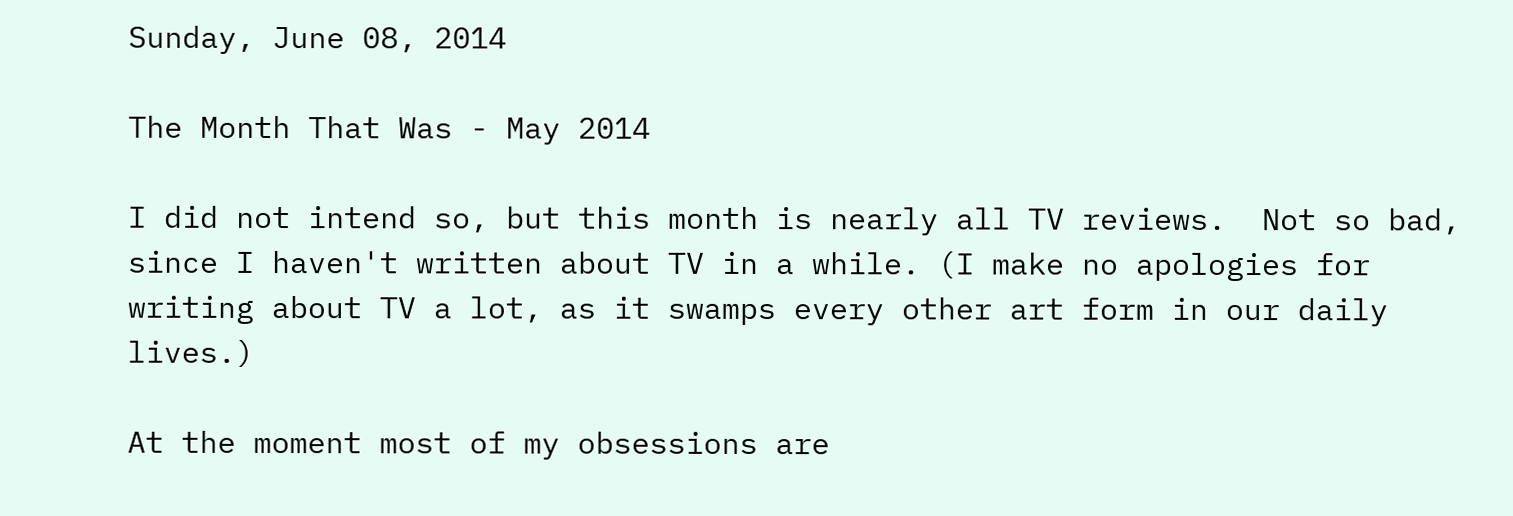Sunday, June 08, 2014

The Month That Was - May 2014

I did not intend so, but this month is nearly all TV reviews.  Not so bad, since I haven't written about TV in a while. (I make no apologies for writing about TV a lot, as it swamps every other art form in our daily lives.)

At the moment most of my obsessions are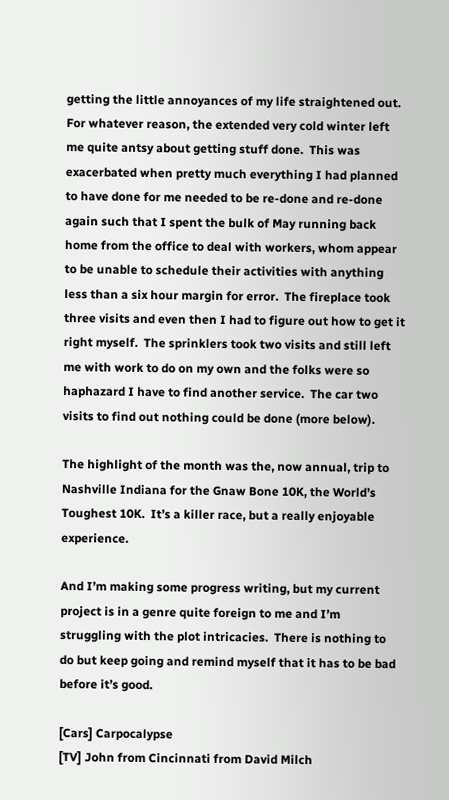getting the little annoyances of my life straightened out.  For whatever reason, the extended very cold winter left me quite antsy about getting stuff done.  This was exacerbated when pretty much everything I had planned to have done for me needed to be re-done and re-done again such that I spent the bulk of May running back home from the office to deal with workers, whom appear to be unable to schedule their activities with anything less than a six hour margin for error.  The fireplace took three visits and even then I had to figure out how to get it right myself.  The sprinklers took two visits and still left me with work to do on my own and the folks were so haphazard I have to find another service.  The car two visits to find out nothing could be done (more below).

The highlight of the month was the, now annual, trip to Nashville Indiana for the Gnaw Bone 10K, the World’s Toughest 10K.  It’s a killer race, but a really enjoyable experience.

And I’m making some progress writing, but my current project is in a genre quite foreign to me and I’m struggling with the plot intricacies.  There is nothing to do but keep going and remind myself that it has to be bad before it’s good.

[Cars] Carpocalypse
[TV] John from Cincinnati from David Milch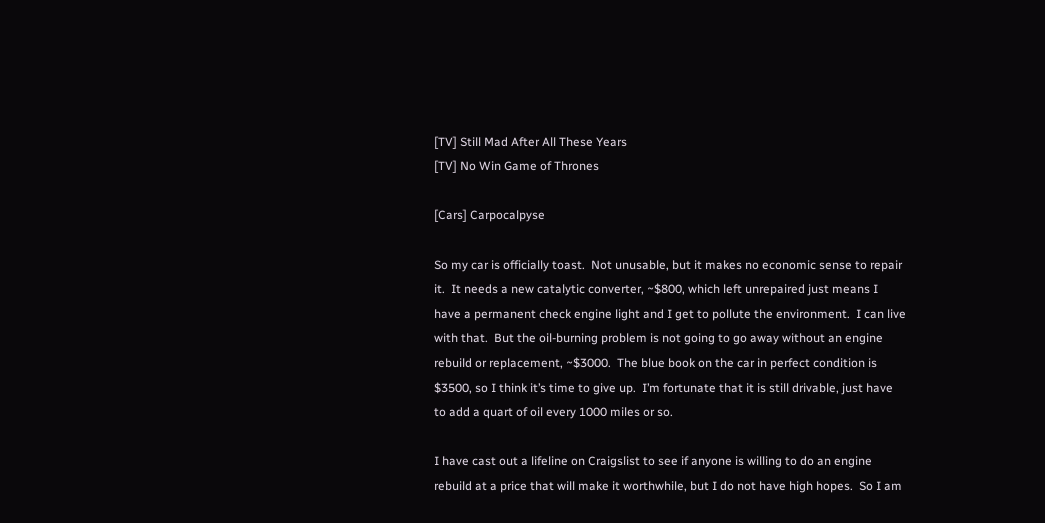[TV] Still Mad After All These Years
[TV] No Win Game of Thrones

[Cars] Carpocalpyse

So my car is officially toast.  Not unusable, but it makes no economic sense to repair it.  It needs a new catalytic converter, ~$800, which left unrepaired just means I have a permanent check engine light and I get to pollute the environment.  I can live with that.  But the oil-burning problem is not going to go away without an engine rebuild or replacement, ~$3000.  The blue book on the car in perfect condition is $3500, so I think it’s time to give up.  I’m fortunate that it is still drivable, just have to add a quart of oil every 1000 miles or so.

I have cast out a lifeline on Craigslist to see if anyone is willing to do an engine rebuild at a price that will make it worthwhile, but I do not have high hopes.  So I am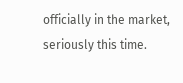officially in the market, seriously this time.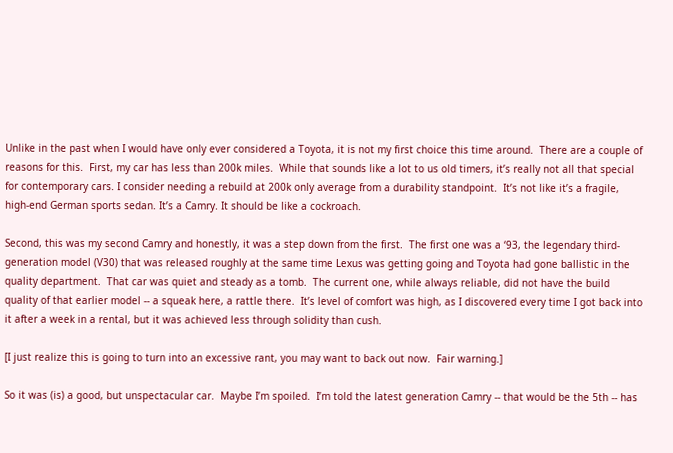Unlike in the past when I would have only ever considered a Toyota, it is not my first choice this time around.  There are a couple of reasons for this.  First, my car has less than 200k miles.  While that sounds like a lot to us old timers, it’s really not all that special for contemporary cars. I consider needing a rebuild at 200k only average from a durability standpoint.  It’s not like it’s a fragile, high-end German sports sedan. It’s a Camry. It should be like a cockroach.

Second, this was my second Camry and honestly, it was a step down from the first.  The first one was a ‘93, the legendary third-generation model (V30) that was released roughly at the same time Lexus was getting going and Toyota had gone ballistic in the quality department.  That car was quiet and steady as a tomb.  The current one, while always reliable, did not have the build quality of that earlier model -- a squeak here, a rattle there.  It’s level of comfort was high, as I discovered every time I got back into it after a week in a rental, but it was achieved less through solidity than cush.

[I just realize this is going to turn into an excessive rant, you may want to back out now.  Fair warning.]

So it was (is) a good, but unspectacular car.  Maybe I’m spoiled.  I’m told the latest generation Camry -- that would be the 5th -- has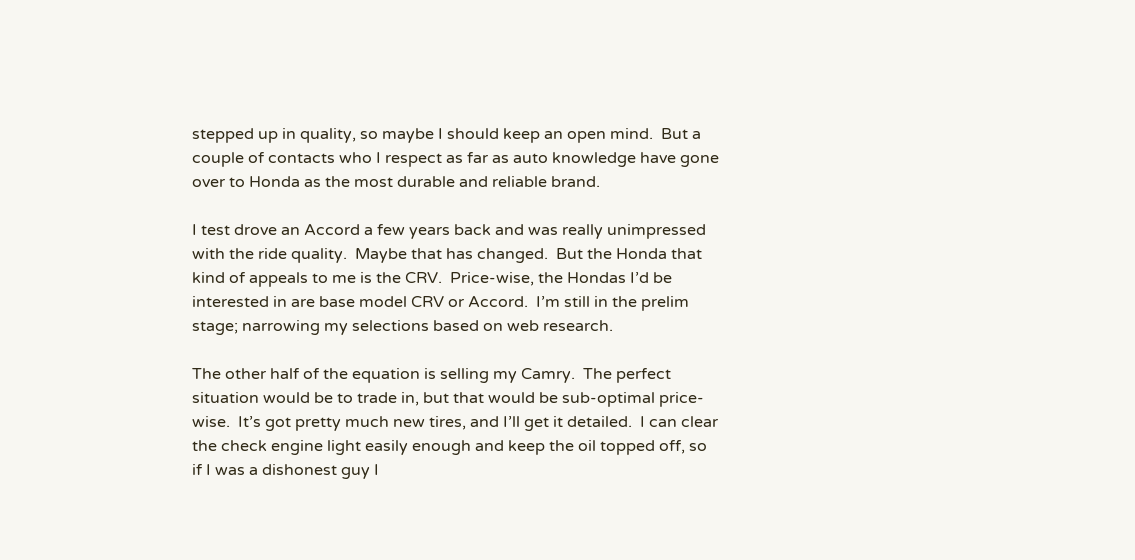stepped up in quality, so maybe I should keep an open mind.  But a couple of contacts who I respect as far as auto knowledge have gone over to Honda as the most durable and reliable brand.

I test drove an Accord a few years back and was really unimpressed with the ride quality.  Maybe that has changed.  But the Honda that kind of appeals to me is the CRV.  Price-wise, the Hondas I’d be interested in are base model CRV or Accord.  I’m still in the prelim stage; narrowing my selections based on web research.

The other half of the equation is selling my Camry.  The perfect situation would be to trade in, but that would be sub-optimal price-wise.  It’s got pretty much new tires, and I’ll get it detailed.  I can clear the check engine light easily enough and keep the oil topped off, so if I was a dishonest guy I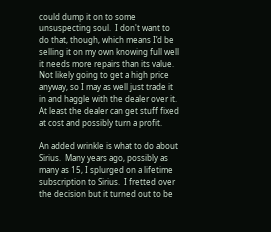could dump it on to some unsuspecting soul.  I don't want to do that, though, which means I’d be selling it on my own knowing full well it needs more repairs than its value.  Not likely going to get a high price anyway, so I may as well just trade it in and haggle with the dealer over it.  At least the dealer can get stuff fixed at cost and possibly turn a profit.

An added wrinkle is what to do about Sirius.  Many years ago, possibly as many as 15, I splurged on a lifetime subscription to Sirius.  I fretted over the decision but it turned out to be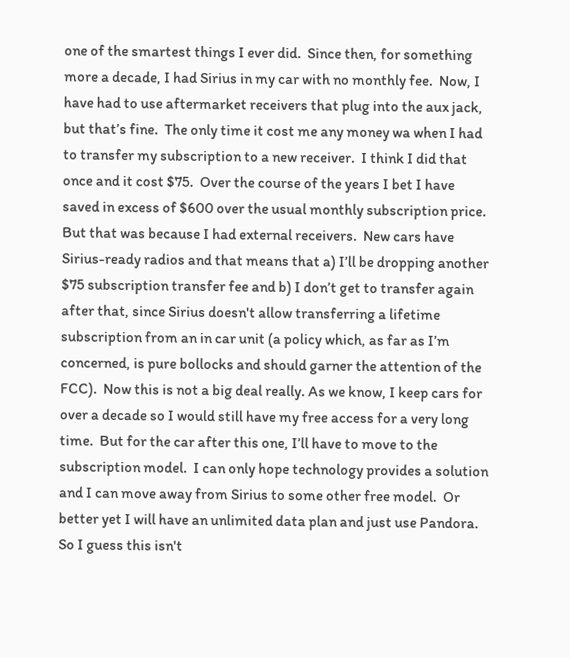one of the smartest things I ever did.  Since then, for something more a decade, I had Sirius in my car with no monthly fee.  Now, I have had to use aftermarket receivers that plug into the aux jack, but that’s fine.  The only time it cost me any money wa when I had to transfer my subscription to a new receiver.  I think I did that once and it cost $75.  Over the course of the years I bet I have saved in excess of $600 over the usual monthly subscription price.  But that was because I had external receivers.  New cars have Sirius-ready radios and that means that a) I’ll be dropping another $75 subscription transfer fee and b) I don’t get to transfer again after that, since Sirius doesn't allow transferring a lifetime subscription from an in car unit (a policy which, as far as I’m concerned, is pure bollocks and should garner the attention of the FCC).  Now this is not a big deal really. As we know, I keep cars for over a decade so I would still have my free access for a very long time.  But for the car after this one, I’ll have to move to the subscription model.  I can only hope technology provides a solution and I can move away from Sirius to some other free model.  Or better yet I will have an unlimited data plan and just use Pandora.  So I guess this isn't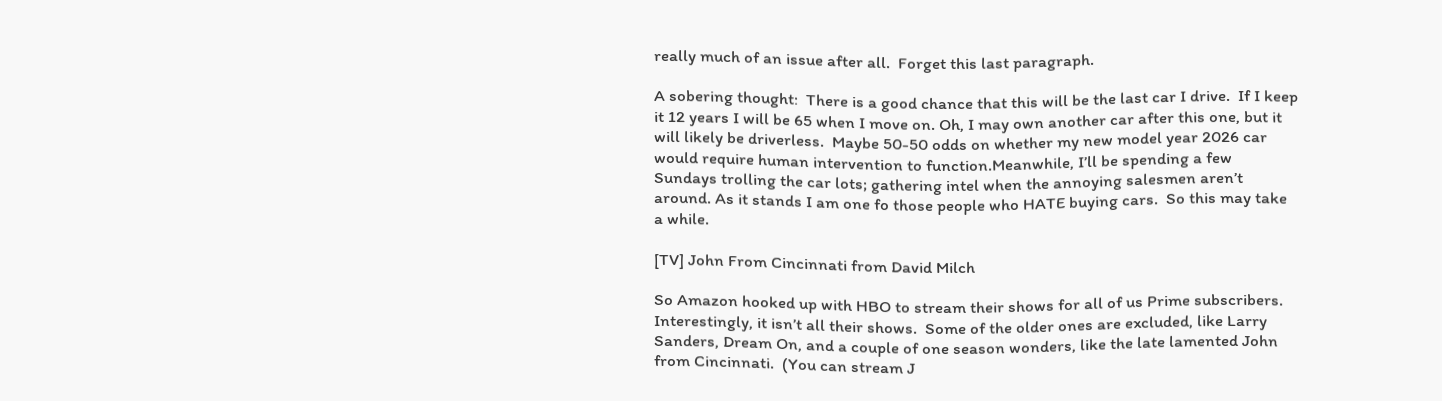really much of an issue after all.  Forget this last paragraph.

A sobering thought:  There is a good chance that this will be the last car I drive.  If I keep it 12 years I will be 65 when I move on. Oh, I may own another car after this one, but it will likely be driverless.  Maybe 50-50 odds on whether my new model year 2026 car would require human intervention to function.Meanwhile, I’ll be spending a few Sundays trolling the car lots; gathering intel when the annoying salesmen aren’t around. As it stands I am one fo those people who HATE buying cars.  So this may take a while.

[TV] John From Cincinnati from David Milch

So Amazon hooked up with HBO to stream their shows for all of us Prime subscribers.  Interestingly, it isn’t all their shows.  Some of the older ones are excluded, like Larry Sanders, Dream On, and a couple of one season wonders, like the late lamented John from Cincinnati.  (You can stream J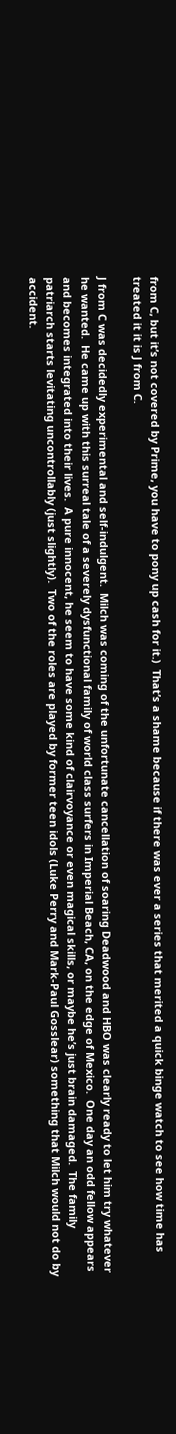from C, but it’s not covered by Prime, you have to pony up cash for it.)  That’s a shame because if there was ever a series that merited a quick binge watch to see how time has treated it it is J from C.

J from C was decidedly experimental and self-indulgent.  Milch was coming of the unfortunate cancellation of soaring Deadwood and HBO was clearly ready to let him try whatever he wanted.  He came up with this surreal tale of a severely dysfunctional family of world class surfers in Imperial Beach, CA, on the edge of Mexico.  One day an odd fellow appears and becomes integrated into their lives.  A pure innocent, he seem to have some kind of clairvoyance or even magical skills, or maybe he’s just brain damaged.  The family patriarch starts levitating uncontrollably (just slightly).  Two of the roles are played by former teen idols (Luke Perry and Mark-Paul Gosslear) something that Milch would not do by accident.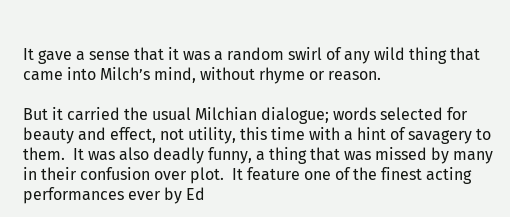It gave a sense that it was a random swirl of any wild thing that came into Milch’s mind, without rhyme or reason.

But it carried the usual Milchian dialogue; words selected for beauty and effect, not utility, this time with a hint of savagery to them.  It was also deadly funny, a thing that was missed by many in their confusion over plot.  It feature one of the finest acting performances ever by Ed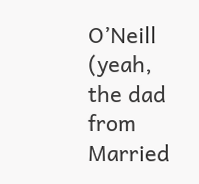O’Neill (yeah, the dad from Married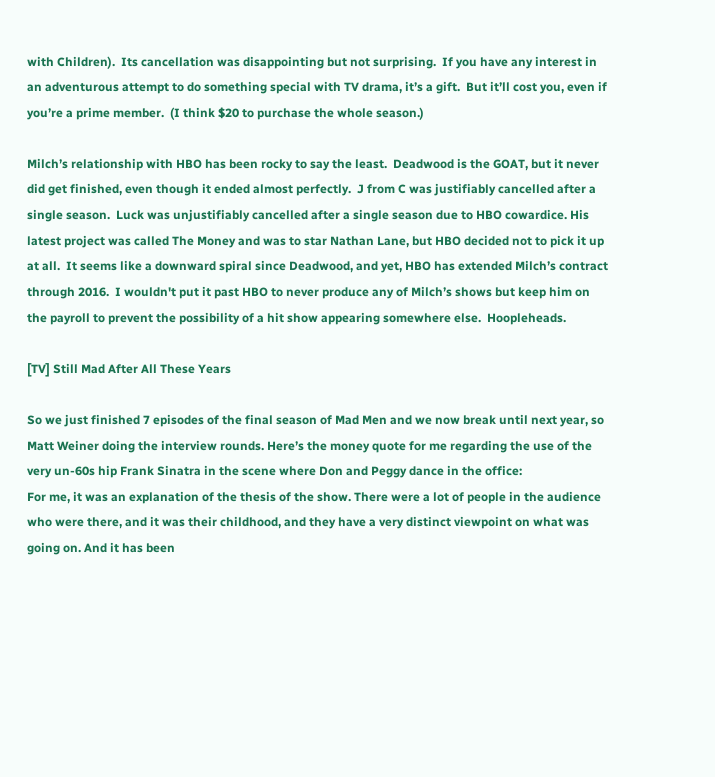with Children).  Its cancellation was disappointing but not surprising.  If you have any interest in an adventurous attempt to do something special with TV drama, it’s a gift.  But it’ll cost you, even if you’re a prime member.  (I think $20 to purchase the whole season.)

Milch’s relationship with HBO has been rocky to say the least.  Deadwood is the GOAT, but it never did get finished, even though it ended almost perfectly.  J from C was justifiably cancelled after a single season.  Luck was unjustifiably cancelled after a single season due to HBO cowardice. His latest project was called The Money and was to star Nathan Lane, but HBO decided not to pick it up at all.  It seems like a downward spiral since Deadwood, and yet, HBO has extended Milch’s contract through 2016.  I wouldn't put it past HBO to never produce any of Milch’s shows but keep him on the payroll to prevent the possibility of a hit show appearing somewhere else.  Hoopleheads.

[TV] Still Mad After All These Years

So we just finished 7 episodes of the final season of Mad Men and we now break until next year, so Matt Weiner doing the interview rounds. Here’s the money quote for me regarding the use of the very un-60s hip Frank Sinatra in the scene where Don and Peggy dance in the office:
For me, it was an explanation of the thesis of the show. There were a lot of people in the audience who were there, and it was their childhood, and they have a very distinct viewpoint on what was going on. And it has been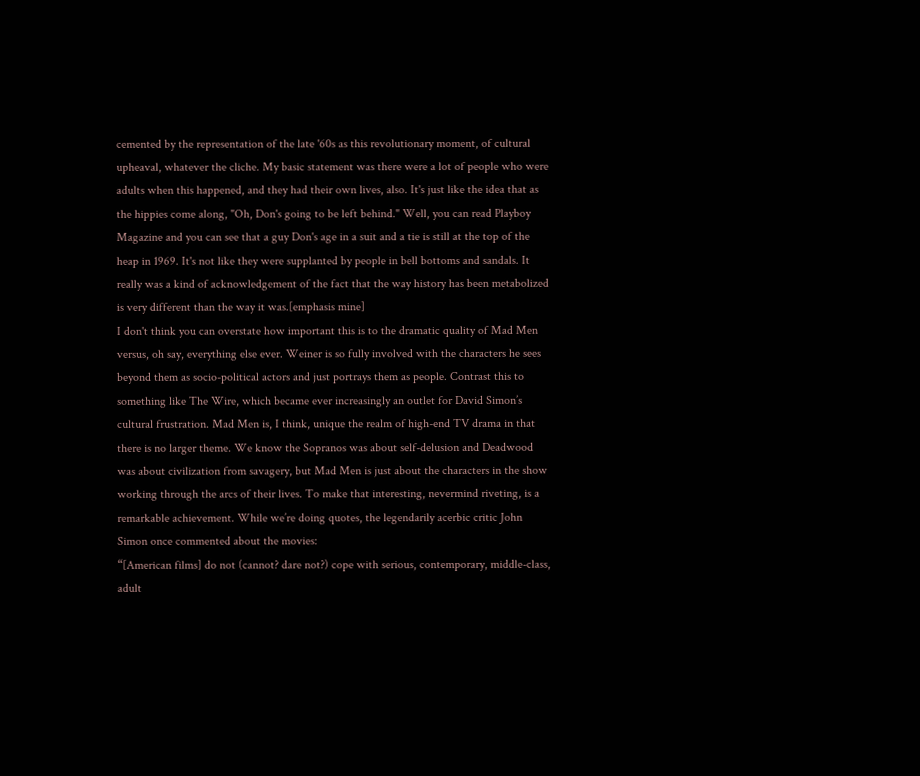cemented by the representation of the late '60s as this revolutionary moment, of cultural upheaval, whatever the cliche. My basic statement was there were a lot of people who were adults when this happened, and they had their own lives, also. It's just like the idea that as the hippies come along, "Oh, Don's going to be left behind." Well, you can read Playboy Magazine and you can see that a guy Don's age in a suit and a tie is still at the top of the heap in 1969. It's not like they were supplanted by people in bell bottoms and sandals. It really was a kind of acknowledgement of the fact that the way history has been metabolized is very different than the way it was.[emphasis mine]
I don't think you can overstate how important this is to the dramatic quality of Mad Men versus, oh say, everything else ever. Weiner is so fully involved with the characters he sees beyond them as socio-political actors and just portrays them as people. Contrast this to something like The Wire, which became ever increasingly an outlet for David Simon’s cultural frustration. Mad Men is, I think, unique the realm of high-end TV drama in that there is no larger theme. We know the Sopranos was about self-delusion and Deadwood was about civilization from savagery, but Mad Men is just about the characters in the show working through the arcs of their lives. To make that interesting, nevermind riveting, is a remarkable achievement. While we’re doing quotes, the legendarily acerbic critic John Simon once commented about the movies:
“[American films] do not (cannot? dare not?) cope with serious, contemporary, middle-class, adult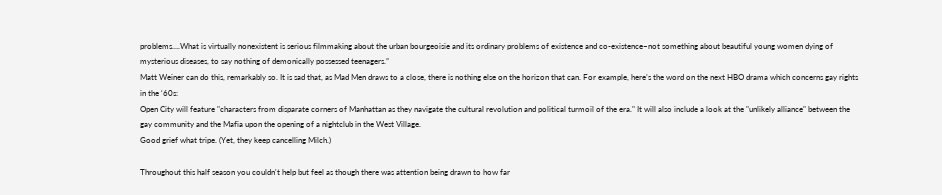problems….What is virtually nonexistent is serious filmmaking about the urban bourgeoisie and its ordinary problems of existence and co-existence–not something about beautiful young women dying of mysterious diseases, to say nothing of demonically possessed teenagers.”
Matt Weiner can do this, remarkably so. It is sad that, as Mad Men draws to a close, there is nothing else on the horizon that can. For example, here’s the word on the next HBO drama which concerns gay rights in the ‘60s:
Open City will feature "characters from disparate corners of Manhattan as they navigate the cultural revolution and political turmoil of the era." It will also include a look at the "unlikely alliance" between the gay community and the Mafia upon the opening of a nightclub in the West Village.
Good grief what tripe. (Yet, they keep cancelling Milch.)

Throughout this half season you couldn't help but feel as though there was attention being drawn to how far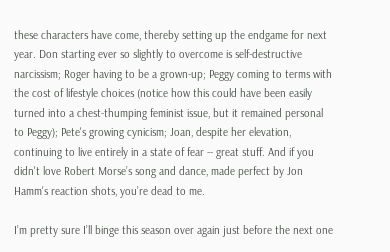these characters have come, thereby setting up the endgame for next year. Don starting ever so slightly to overcome is self-destructive narcissism; Roger having to be a grown-up; Peggy coming to terms with the cost of lifestyle choices (notice how this could have been easily turned into a chest-thumping feminist issue, but it remained personal to Peggy); Pete's growing cynicism; Joan, despite her elevation, continuing to live entirely in a state of fear -- great stuff. And if you didn't love Robert Morse’s song and dance, made perfect by Jon Hamm's reaction shots, you’re dead to me.

I’m pretty sure I’ll binge this season over again just before the next one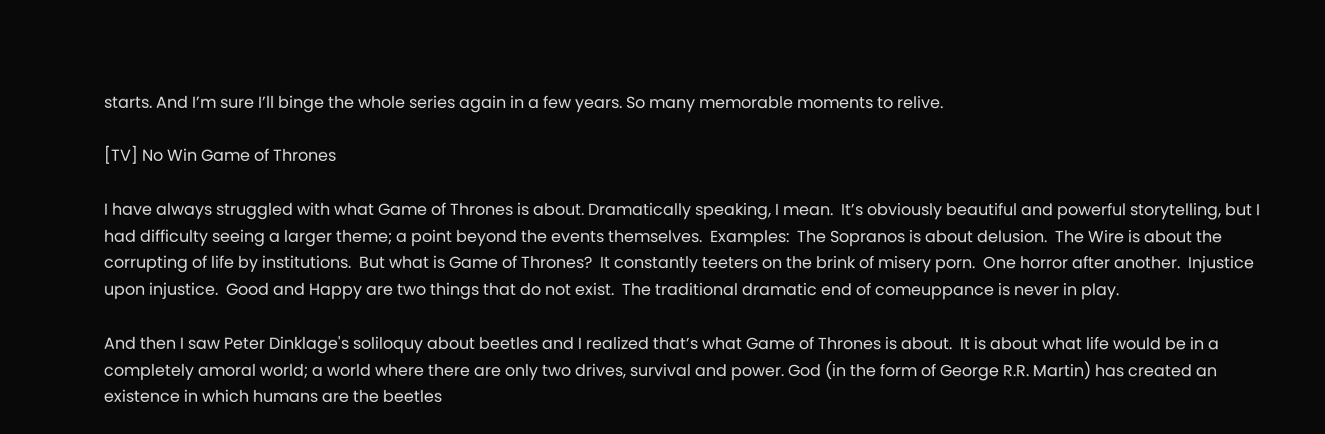starts. And I’m sure I’ll binge the whole series again in a few years. So many memorable moments to relive.

[TV] No Win Game of Thrones

I have always struggled with what Game of Thrones is about. Dramatically speaking, I mean.  It’s obviously beautiful and powerful storytelling, but I had difficulty seeing a larger theme; a point beyond the events themselves.  Examples:  The Sopranos is about delusion.  The Wire is about the corrupting of life by institutions.  But what is Game of Thrones?  It constantly teeters on the brink of misery porn.  One horror after another.  Injustice upon injustice.  Good and Happy are two things that do not exist.  The traditional dramatic end of comeuppance is never in play.

And then I saw Peter Dinklage's soliloquy about beetles and I realized that’s what Game of Thrones is about.  It is about what life would be in a completely amoral world; a world where there are only two drives, survival and power. God (in the form of George R.R. Martin) has created an existence in which humans are the beetles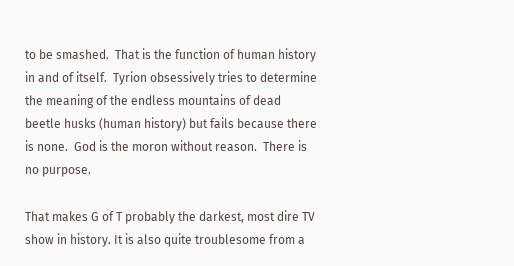to be smashed.  That is the function of human history in and of itself.  Tyrion obsessively tries to determine the meaning of the endless mountains of dead beetle husks (human history) but fails because there is none.  God is the moron without reason.  There is no purpose.

That makes G of T probably the darkest, most dire TV show in history. It is also quite troublesome from a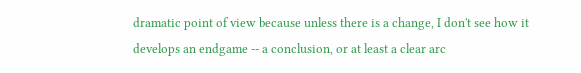dramatic point of view because unless there is a change, I don't see how it develops an endgame -- a conclusion, or at least a clear arc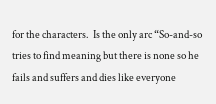for the characters.  Is the only arc “So-and-so tries to find meaning but there is none so he fails and suffers and dies like everyone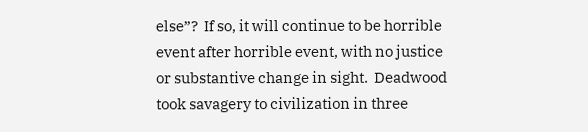else”?  If so, it will continue to be horrible event after horrible event, with no justice or substantive change in sight.  Deadwood took savagery to civilization in three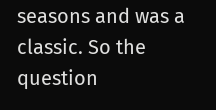seasons and was a classic. So the question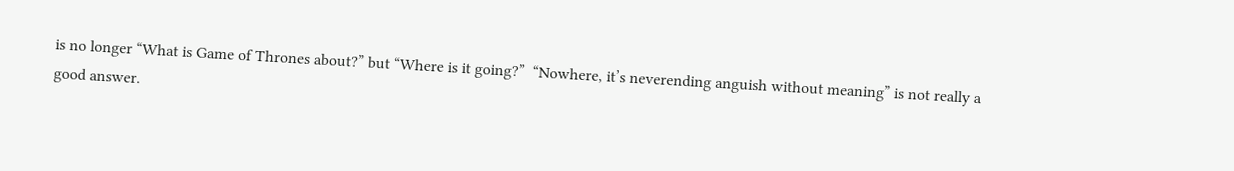is no longer “What is Game of Thrones about?” but “Where is it going?”  “Nowhere, it’s neverending anguish without meaning” is not really a good answer.